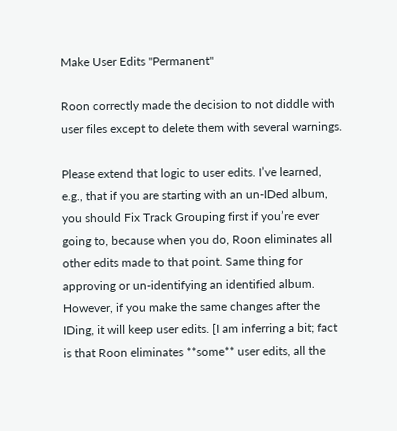Make User Edits "Permanent"

Roon correctly made the decision to not diddle with user files except to delete them with several warnings.

Please extend that logic to user edits. I’ve learned, e.g., that if you are starting with an un-IDed album, you should Fix Track Grouping first if you’re ever going to, because when you do, Roon eliminates all other edits made to that point. Same thing for approving or un-identifying an identified album. However, if you make the same changes after the IDing, it will keep user edits. [I am inferring a bit; fact is that Roon eliminates **some** user edits, all the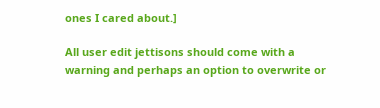ones I cared about.]

All user edit jettisons should come with a warning and perhaps an option to overwrite or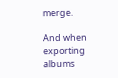merge.

And when exporting albums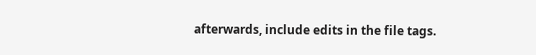afterwards, include edits in the file tags.